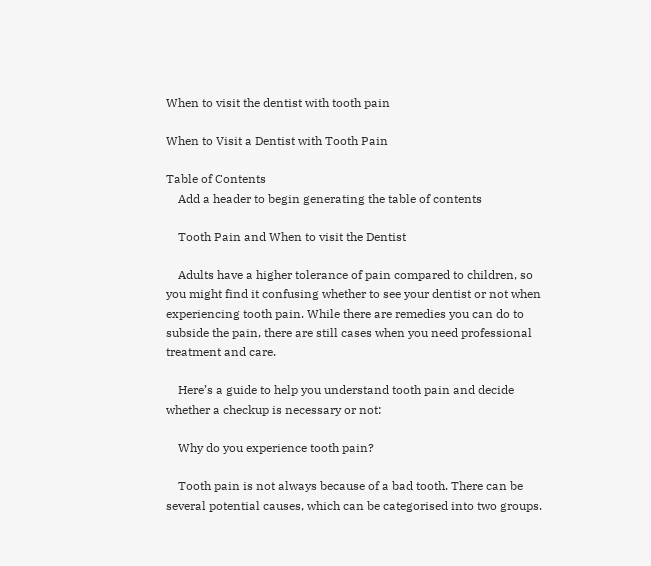When to visit the dentist with tooth pain

When to Visit a Dentist with Tooth Pain

Table of Contents
    Add a header to begin generating the table of contents

    Tooth Pain and When to visit the Dentist

    Adults have a higher tolerance of pain compared to children, so you might find it confusing whether to see your dentist or not when experiencing tooth pain. While there are remedies you can do to subside the pain, there are still cases when you need professional treatment and care.

    Here’s a guide to help you understand tooth pain and decide whether a checkup is necessary or not:

    Why do you experience tooth pain?

    Tooth pain is not always because of a bad tooth. There can be several potential causes, which can be categorised into two groups.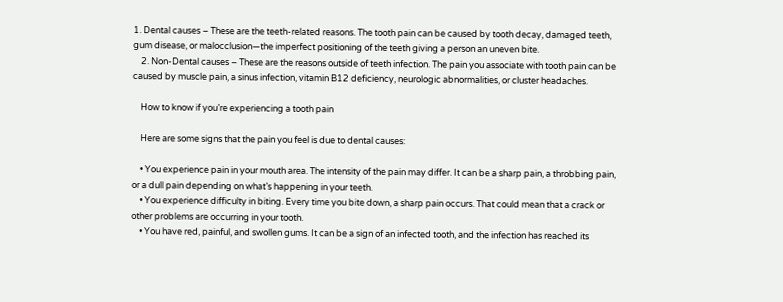1. Dental causes – These are the teeth-related reasons. The tooth pain can be caused by tooth decay, damaged teeth, gum disease, or malocclusion—the imperfect positioning of the teeth giving a person an uneven bite.
    2. Non-Dental causes – These are the reasons outside of teeth infection. The pain you associate with tooth pain can be caused by muscle pain, a sinus infection, vitamin B12 deficiency, neurologic abnormalities, or cluster headaches.

    How to know if you’re experiencing a tooth pain

    Here are some signs that the pain you feel is due to dental causes:

    • You experience pain in your mouth area. The intensity of the pain may differ. It can be a sharp pain, a throbbing pain, or a dull pain depending on what’s happening in your teeth.
    • You experience difficulty in biting. Every time you bite down, a sharp pain occurs. That could mean that a crack or other problems are occurring in your tooth.
    • You have red, painful, and swollen gums. It can be a sign of an infected tooth, and the infection has reached its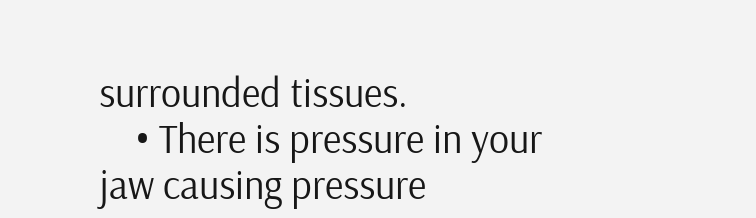surrounded tissues.
    • There is pressure in your jaw causing pressure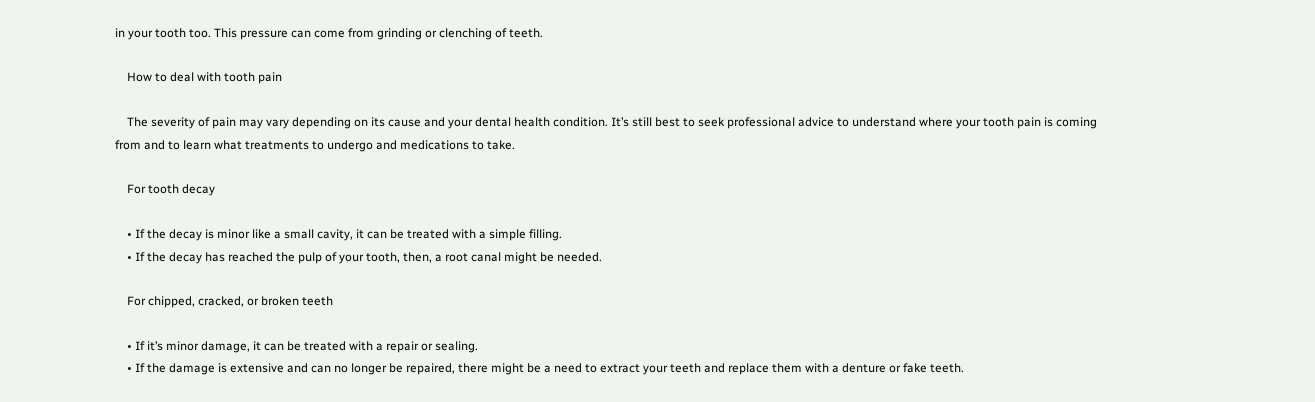in your tooth too. This pressure can come from grinding or clenching of teeth.

    How to deal with tooth pain

    The severity of pain may vary depending on its cause and your dental health condition. It’s still best to seek professional advice to understand where your tooth pain is coming from and to learn what treatments to undergo and medications to take.

    For tooth decay

    • If the decay is minor like a small cavity, it can be treated with a simple filling.
    • If the decay has reached the pulp of your tooth, then, a root canal might be needed.

    For chipped, cracked, or broken teeth

    • If it’s minor damage, it can be treated with a repair or sealing.
    • If the damage is extensive and can no longer be repaired, there might be a need to extract your teeth and replace them with a denture or fake teeth.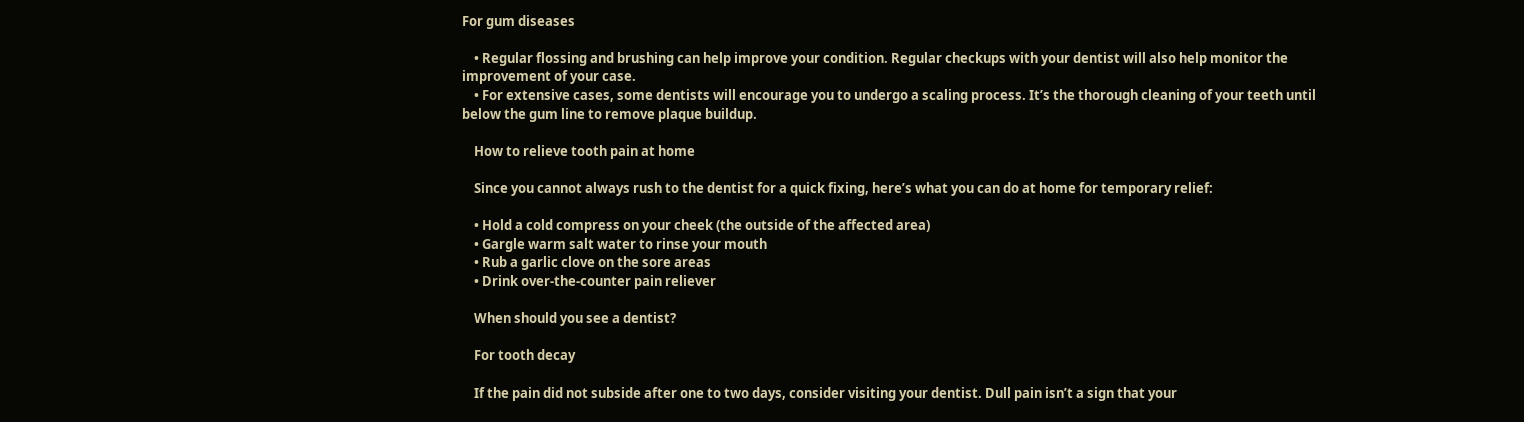For gum diseases

    • Regular flossing and brushing can help improve your condition. Regular checkups with your dentist will also help monitor the improvement of your case.
    • For extensive cases, some dentists will encourage you to undergo a scaling process. It’s the thorough cleaning of your teeth until below the gum line to remove plaque buildup.

    How to relieve tooth pain at home

    Since you cannot always rush to the dentist for a quick fixing, here’s what you can do at home for temporary relief:

    • Hold a cold compress on your cheek (the outside of the affected area)
    • Gargle warm salt water to rinse your mouth
    • Rub a garlic clove on the sore areas
    • Drink over-the-counter pain reliever

    When should you see a dentist?

    For tooth decay

    If the pain did not subside after one to two days, consider visiting your dentist. Dull pain isn’t a sign that your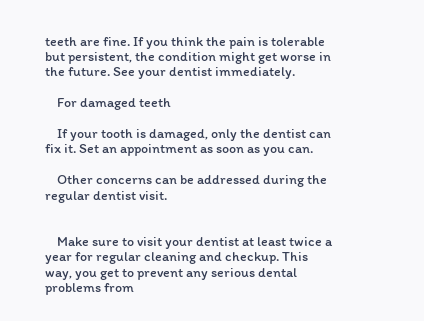teeth are fine. If you think the pain is tolerable but persistent, the condition might get worse in the future. See your dentist immediately.

    For damaged teeth

    If your tooth is damaged, only the dentist can fix it. Set an appointment as soon as you can.

    Other concerns can be addressed during the regular dentist visit.


    Make sure to visit your dentist at least twice a year for regular cleaning and checkup. This way, you get to prevent any serious dental problems from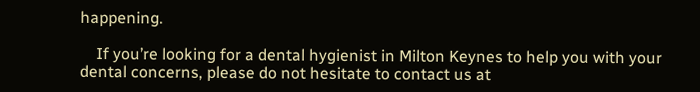happening.

    If you’re looking for a dental hygienist in Milton Keynes to help you with your dental concerns, please do not hesitate to contact us at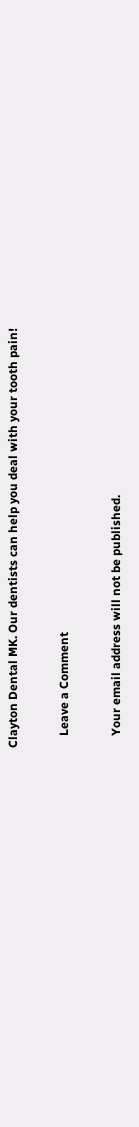Clayton Dental MK. Our dentists can help you deal with your tooth pain!

    Leave a Comment

    Your email address will not be published.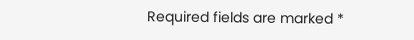Required fields are marked *